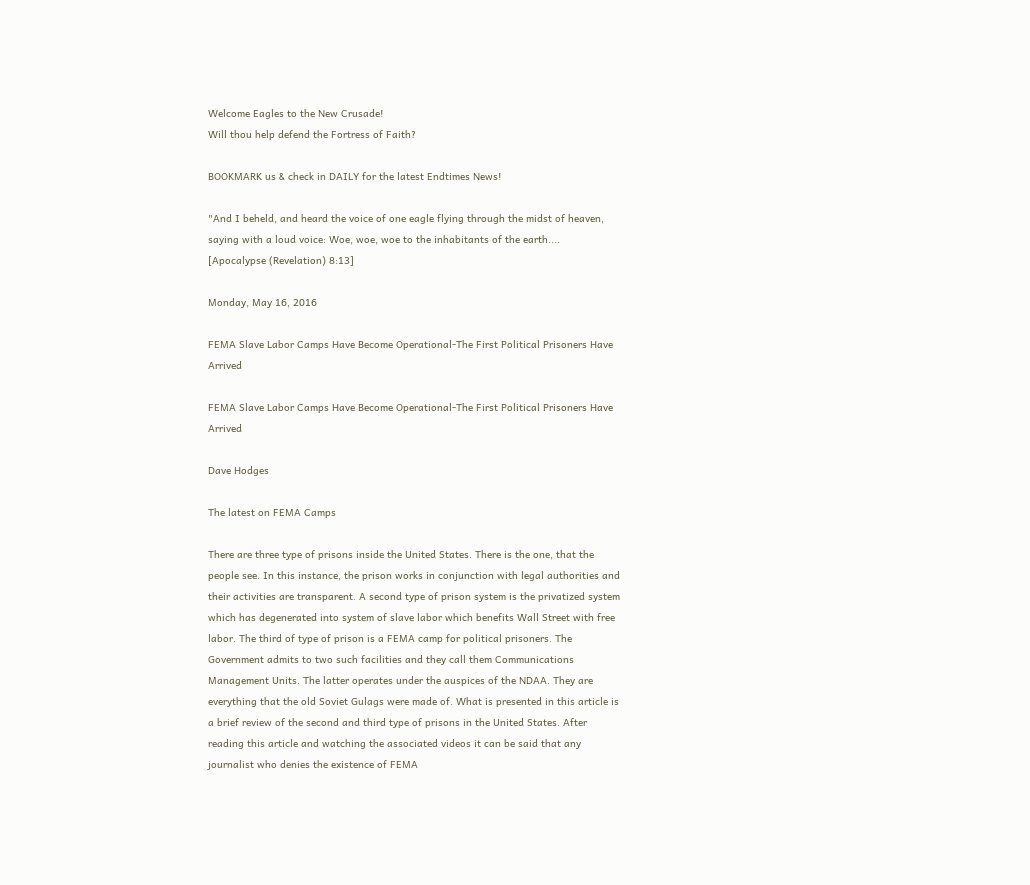Welcome Eagles to the New Crusade!
Will thou help defend the Fortress of Faith?

BOOKMARK us & check in DAILY for the latest Endtimes News!

"And I beheld, and heard the voice of one eagle flying through the midst of heaven,
saying with a loud voice: Woe, woe, woe to the inhabitants of the earth....
[Apocalypse (Revelation) 8:13]

Monday, May 16, 2016

FEMA Slave Labor Camps Have Become Operational-The First Political Prisoners Have Arrived

FEMA Slave Labor Camps Have Become Operational-The First Political Prisoners Have Arrived

Dave Hodges

The latest on FEMA Camps

There are three type of prisons inside the United States. There is the one, that the people see. In this instance, the prison works in conjunction with legal authorities and their activities are transparent. A second type of prison system is the privatized system which has degenerated into system of slave labor which benefits Wall Street with free labor. The third of type of prison is a FEMA camp for political prisoners. The Government admits to two such facilities and they call them Communications Management Units. The latter operates under the auspices of the NDAA. They are everything that the old Soviet Gulags were made of. What is presented in this article is a brief review of the second and third type of prisons in the United States. After reading this article and watching the associated videos it can be said that any journalist who denies the existence of FEMA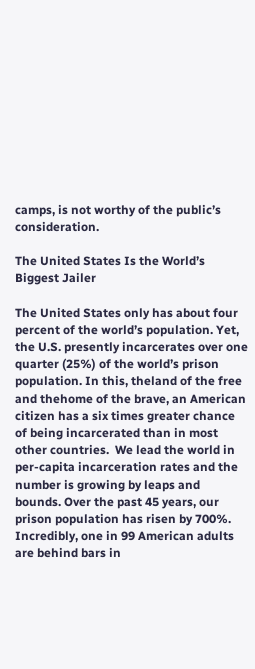camps, is not worthy of the public’s consideration.

The United States Is the World’s Biggest Jailer

The United States only has about four percent of the world’s population. Yet, the U.S. presently incarcerates over one quarter (25%) of the world’s prison population. In this, theland of the free and thehome of the brave, an American citizen has a six times greater chance of being incarcerated than in most other countries.  We lead the world in per-capita incarceration rates and the number is growing by leaps and bounds. Over the past 45 years, our prison population has risen by 700%. Incredibly, one in 99 American adults are behind bars in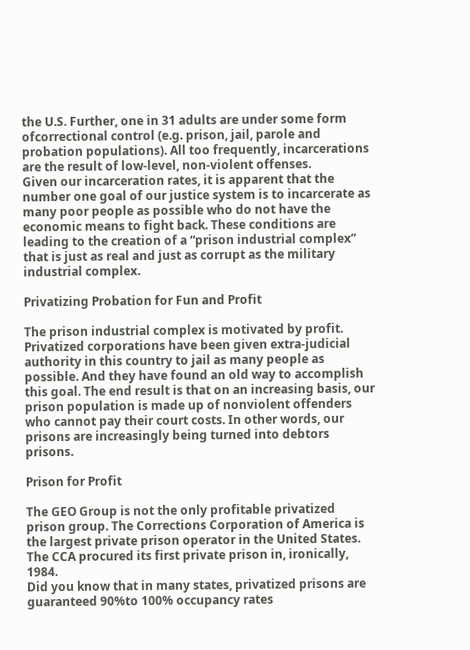the U.S. Further, one in 31 adults are under some form ofcorrectional control (e.g. prison, jail, parole and probation populations). All too frequently, incarcerations are the result of low-level, non-violent offenses.
Given our incarceration rates, it is apparent that the number one goal of our justice system is to incarcerate as many poor people as possible who do not have the economic means to fight back. These conditions are leading to the creation of a “prison industrial complex” that is just as real and just as corrupt as the military industrial complex.

Privatizing Probation for Fun and Profit

The prison industrial complex is motivated by profit. Privatized corporations have been given extra-judicial authority in this country to jail as many people as possible. And they have found an old way to accomplish this goal. The end result is that on an increasing basis, our prison population is made up of nonviolent offenders who cannot pay their court costs. In other words, our prisons are increasingly being turned into debtors prisons.

Prison for Profit

The GEO Group is not the only profitable privatized prison group. The Corrections Corporation of America is the largest private prison operator in the United States. The CCA procured its first private prison in, ironically, 1984.
Did you know that in many states, privatized prisons are guaranteed 90%to 100% occupancy rates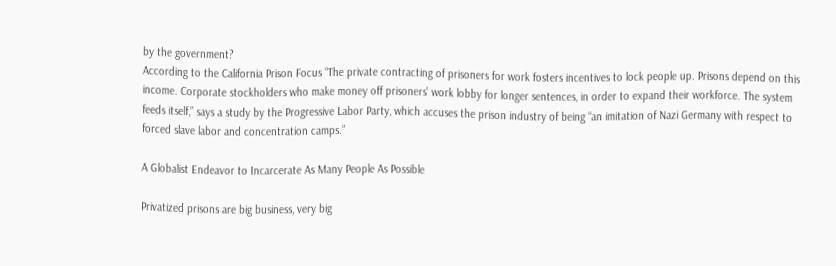by the government?
According to the California Prison Focus “The private contracting of prisoners for work fosters incentives to lock people up. Prisons depend on this income. Corporate stockholders who make money off prisoners’ work lobby for longer sentences, in order to expand their workforce. The system feeds itself,” says a study by the Progressive Labor Party, which accuses the prison industry of being “an imitation of Nazi Germany with respect to forced slave labor and concentration camps.”

A Globalist Endeavor to Incarcerate As Many People As Possible

Privatized prisons are big business, very big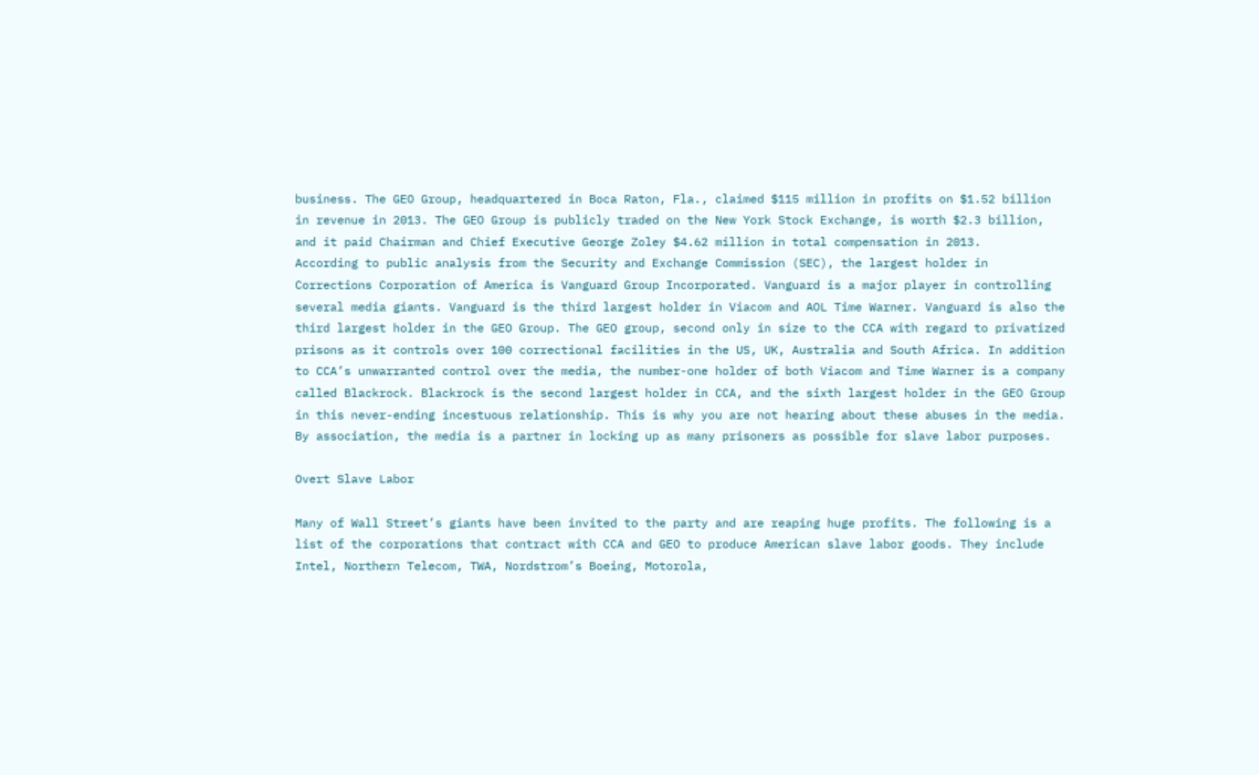business. The GEO Group, headquartered in Boca Raton, Fla., claimed $115 million in profits on $1.52 billion in revenue in 2013. The GEO Group is publicly traded on the New York Stock Exchange, is worth $2.3 billion, and it paid Chairman and Chief Executive George Zoley $4.62 million in total compensation in 2013.
According to public analysis from the Security and Exchange Commission (SEC), the largest holder in Corrections Corporation of America is Vanguard Group Incorporated. Vanguard is a major player in controlling several media giants. Vanguard is the third largest holder in Viacom and AOL Time Warner. Vanguard is also the third largest holder in the GEO Group. The GEO group, second only in size to the CCA with regard to privatized prisons as it controls over 100 correctional facilities in the US, UK, Australia and South Africa. In addition to CCA’s unwarranted control over the media, the number-one holder of both Viacom and Time Warner is a company called Blackrock. Blackrock is the second largest holder in CCA, and the sixth largest holder in the GEO Group in this never-ending incestuous relationship. This is why you are not hearing about these abuses in the media.  By association, the media is a partner in locking up as many prisoners as possible for slave labor purposes.

Overt Slave Labor

Many of Wall Street’s giants have been invited to the party and are reaping huge profits. The following is a list of the corporations that contract with CCA and GEO to produce American slave labor goods. They include Intel, Northern Telecom, TWA, Nordstrom’s Boeing, Motorola,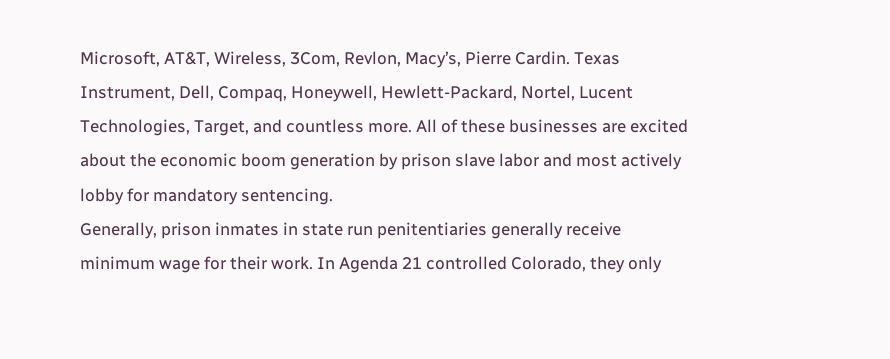Microsoft, AT&T, Wireless, 3Com, Revlon, Macy’s, Pierre Cardin. Texas Instrument, Dell, Compaq, Honeywell, Hewlett-Packard, Nortel, Lucent Technologies, Target, and countless more. All of these businesses are excited about the economic boom generation by prison slave labor and most actively lobby for mandatory sentencing.
Generally, prison inmates in state run penitentiaries generally receive minimum wage for their work. In Agenda 21 controlled Colorado, they only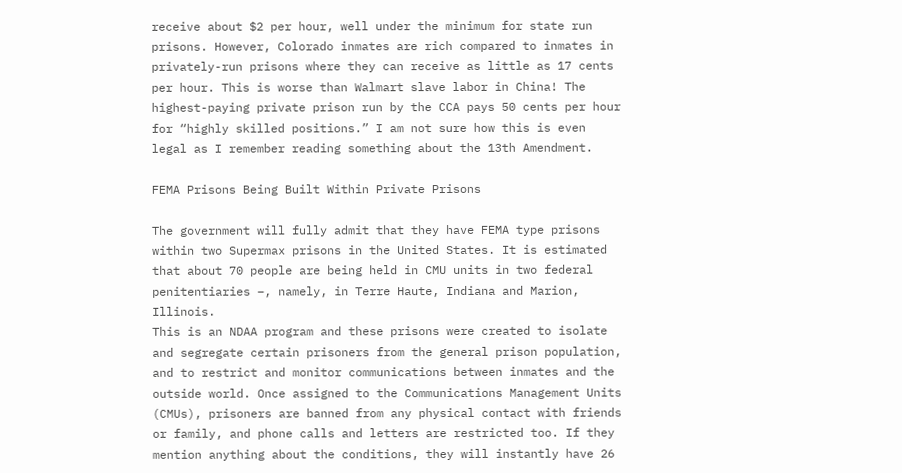receive about $2 per hour, well under the minimum for state run prisons. However, Colorado inmates are rich compared to inmates in privately-run prisons where they can receive as little as 17 cents per hour. This is worse than Walmart slave labor in China! The highest-paying private prison run by the CCA pays 50 cents per hour for “highly skilled positions.” I am not sure how this is even legal as I remember reading something about the 13th Amendment.

FEMA Prisons Being Built Within Private Prisons

The government will fully admit that they have FEMA type prisons within two Supermax prisons in the United States. It is estimated that about 70 people are being held in CMU units in two federal penitentiaries –, namely, in Terre Haute, Indiana and Marion, Illinois.
This is an NDAA program and these prisons were created to isolate and segregate certain prisoners from the general prison population, and to restrict and monitor communications between inmates and the outside world. Once assigned to the Communications Management Units (CMUs), prisoners are banned from any physical contact with friends or family, and phone calls and letters are restricted too. If they mention anything about the conditions, they will instantly have 26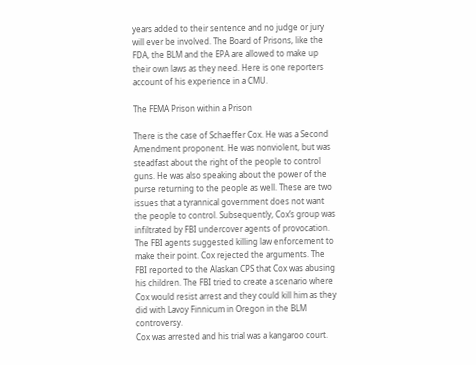years added to their sentence and no judge or jury will ever be involved. The Board of Prisons, like the FDA, the BLM and the EPA are allowed to make up their own laws as they need. Here is one reporters account of his experience in a CMU.

The FEMA Prison within a Prison

There is the case of Schaeffer Cox. He was a Second Amendment proponent. He was nonviolent, but was steadfast about the right of the people to control guns. He was also speaking about the power of the purse returning to the people as well. These are two issues that a tyrannical government does not want the people to control. Subsequently, Cox’s group was infiltrated by FBI undercover agents of provocation. The FBI agents suggested killing law enforcement to make their point. Cox rejected the arguments. The FBI reported to the Alaskan CPS that Cox was abusing his children. The FBI tried to create a scenario where Cox would resist arrest and they could kill him as they did with Lavoy Finnicum in Oregon in the BLM controversy.
Cox was arrested and his trial was a kangaroo court.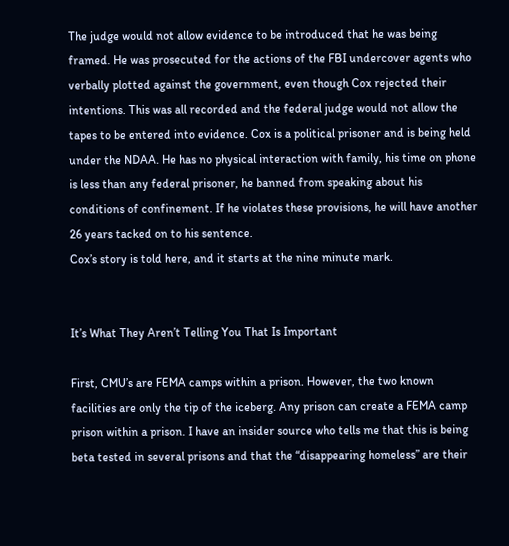The judge would not allow evidence to be introduced that he was being framed. He was prosecuted for the actions of the FBI undercover agents who verbally plotted against the government, even though Cox rejected their intentions. This was all recorded and the federal judge would not allow the tapes to be entered into evidence. Cox is a political prisoner and is being held under the NDAA. He has no physical interaction with family, his time on phone is less than any federal prisoner, he banned from speaking about his conditions of confinement. If he violates these provisions, he will have another 26 years tacked on to his sentence.
Cox’s story is told here, and it starts at the nine minute mark.


It’s What They Aren’t Telling You That Is Important

First, CMU’s are FEMA camps within a prison. However, the two known facilities are only the tip of the iceberg. Any prison can create a FEMA camp prison within a prison. I have an insider source who tells me that this is being beta tested in several prisons and that the “disappearing homeless” are their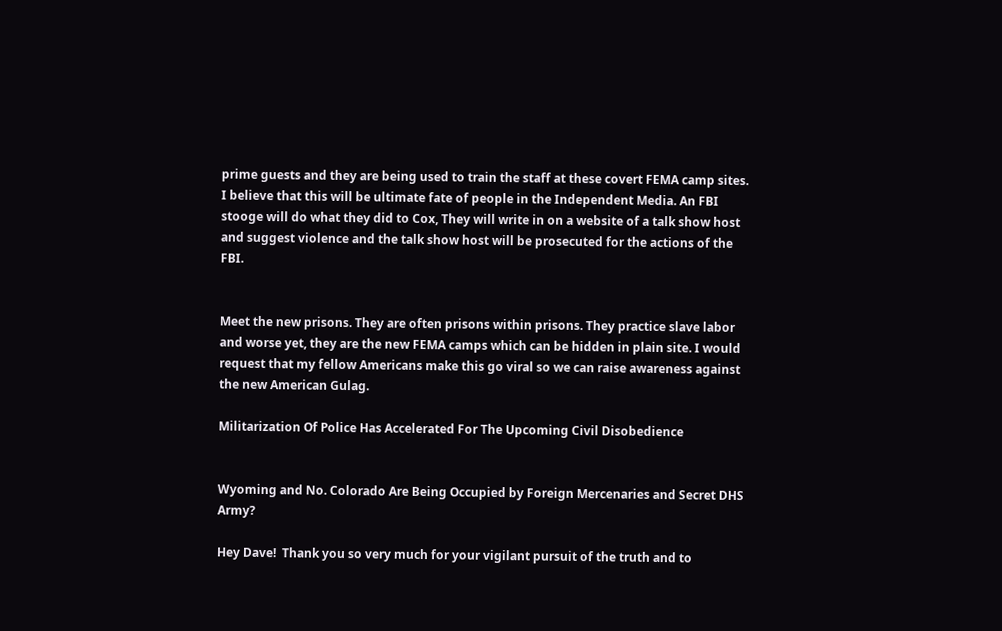prime guests and they are being used to train the staff at these covert FEMA camp sites.
I believe that this will be ultimate fate of people in the Independent Media. An FBI stooge will do what they did to Cox, They will write in on a website of a talk show host and suggest violence and the talk show host will be prosecuted for the actions of the FBI.


Meet the new prisons. They are often prisons within prisons. They practice slave labor and worse yet, they are the new FEMA camps which can be hidden in plain site. I would request that my fellow Americans make this go viral so we can raise awareness against the new American Gulag.

Militarization Of Police Has Accelerated For The Upcoming Civil Disobedience


Wyoming and No. Colorado Are Being Occupied by Foreign Mercenaries and Secret DHS Army?

Hey Dave!  Thank you so very much for your vigilant pursuit of the truth and to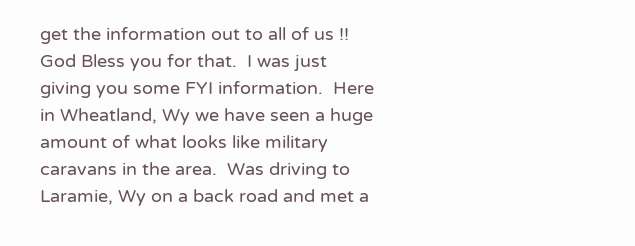get the information out to all of us !!  God Bless you for that.  I was just giving you some FYI information.  Here in Wheatland, Wy we have seen a huge amount of what looks like military caravans in the area.  Was driving to Laramie, Wy on a back road and met a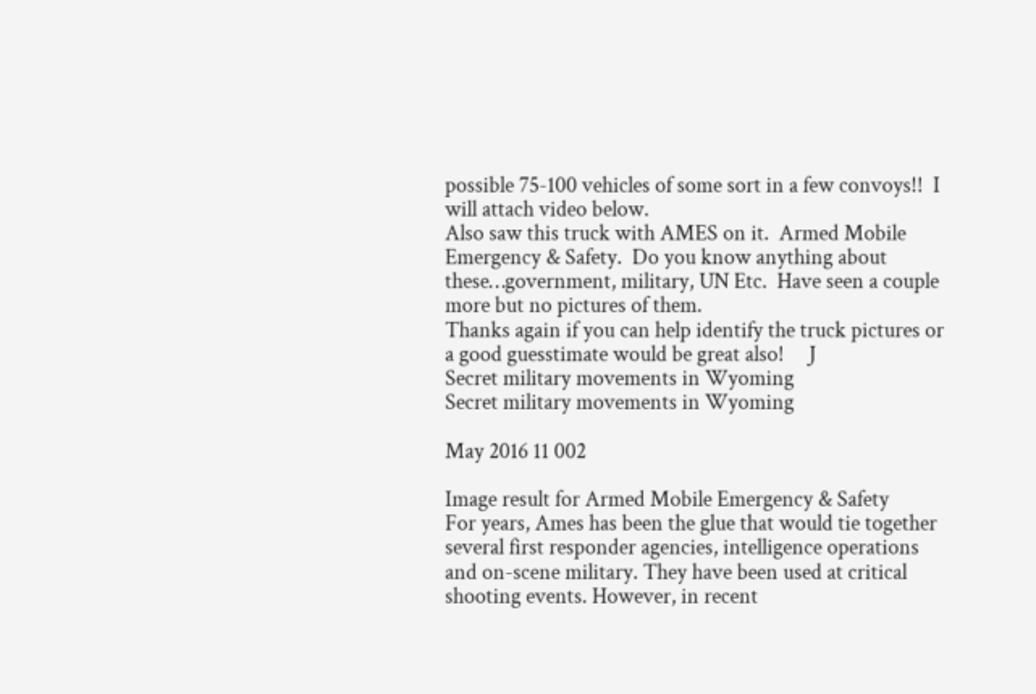possible 75-100 vehicles of some sort in a few convoys!!  I will attach video below.
Also saw this truck with AMES on it.  Armed Mobile Emergency & Safety.  Do you know anything about these…government, military, UN Etc.  Have seen a couple more but no pictures of them.
Thanks again if you can help identify the truck pictures or a good guesstimate would be great also!     J
Secret military movements in Wyoming
Secret military movements in Wyoming

May 2016 11 002

Image result for Armed Mobile Emergency & Safety
For years, Ames has been the glue that would tie together several first responder agencies, intelligence operations and on-scene military. They have been used at critical shooting events. However, in recent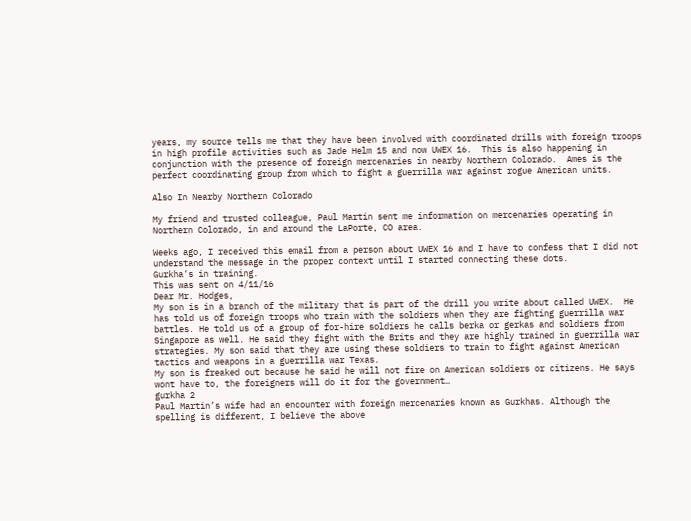years, my source tells me that they have been involved with coordinated drills with foreign troops in high profile activities such as Jade Helm 15 and now UWEX 16.  This is also happening in conjunction with the presence of foreign mercenaries in nearby Northern Colorado.  Ames is the perfect coordinating group from which to fight a guerrilla war against rogue American units.

Also In Nearby Northern Colorado

My friend and trusted colleague, Paul Martin sent me information on mercenaries operating in Northern Colorado, in and around the LaPorte, CO area.

Weeks ago, I received this email from a person about UWEX 16 and I have to confess that I did not understand the message in the proper context until I started connecting these dots.
Gurkha’s in training.
This was sent on 4/11/16
Dear Mr. Hodges,
My son is in a branch of the military that is part of the drill you write about called UWEX.  He has told us of foreign troops who train with the soldiers when they are fighting guerrilla war battles. He told us of a group of for-hire soldiers he calls berka or gerkas and soldiers from Singapore as well. He said they fight with the Brits and they are highly trained in guerrilla war strategies. My son said that they are using these soldiers to train to fight against American tactics and weapons in a guerrilla war Texas.
My son is freaked out because he said he will not fire on American soldiers or citizens. He says wont have to, the foreigners will do it for the government…
gurkha 2
Paul Martin’s wife had an encounter with foreign mercenaries known as Gurkhas. Although the spelling is different, I believe the above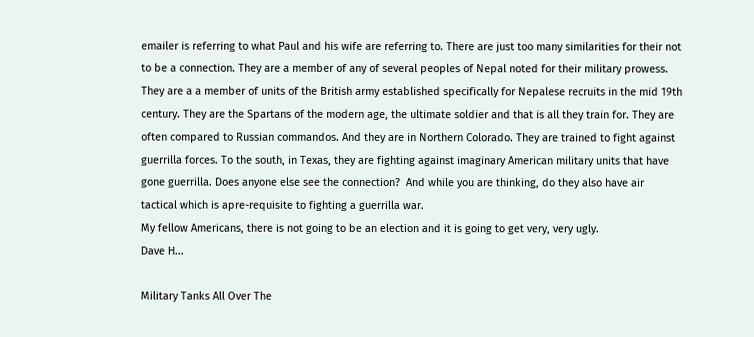emailer is referring to what Paul and his wife are referring to. There are just too many similarities for their not to be a connection. They are a member of any of several peoples of Nepal noted for their military prowess. They are a a member of units of the British army established specifically for Nepalese recruits in the mid 19th century. They are the Spartans of the modern age, the ultimate soldier and that is all they train for. They are often compared to Russian commandos. And they are in Northern Colorado. They are trained to fight against guerrilla forces. To the south, in Texas, they are fighting against imaginary American military units that have gone guerrilla. Does anyone else see the connection?  And while you are thinking, do they also have air tactical which is apre-requisite to fighting a guerrilla war.
My fellow Americans, there is not going to be an election and it is going to get very, very ugly.
Dave H...

Military Tanks All Over The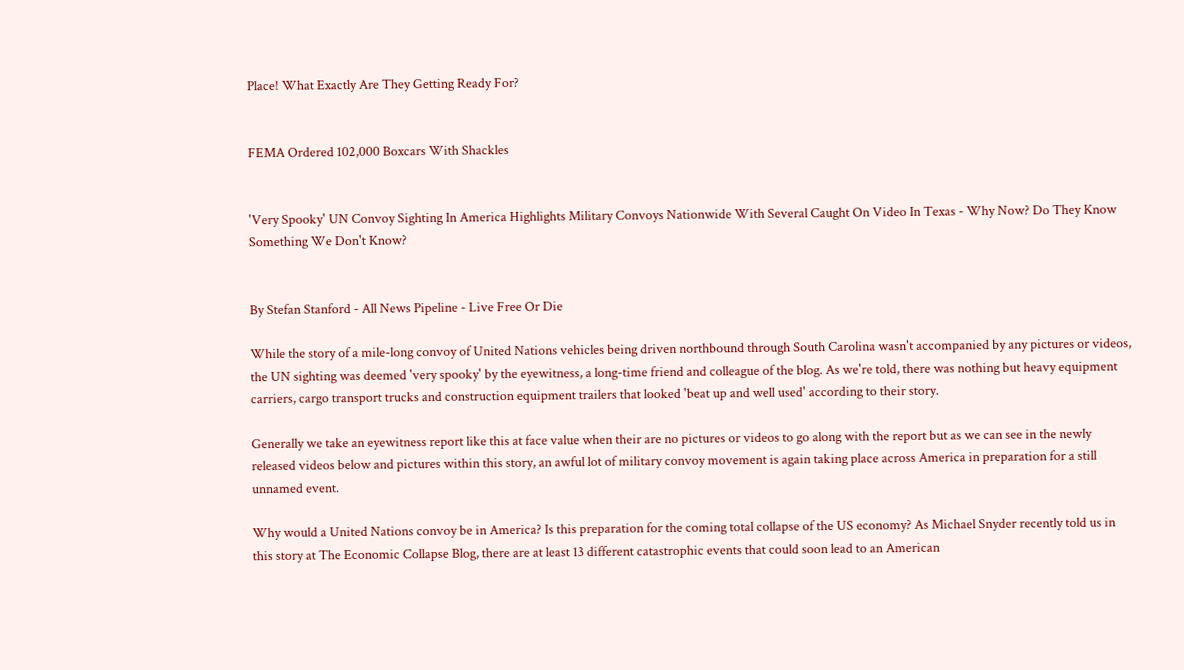Place! What Exactly Are They Getting Ready For?


FEMA Ordered 102,000 Boxcars With Shackles


'Very Spooky' UN Convoy Sighting In America Highlights Military Convoys Nationwide With Several Caught On Video In Texas - Why Now? Do They Know Something We Don't Know?


By Stefan Stanford - All News Pipeline - Live Free Or Die

While the story of a mile-long convoy of United Nations vehicles being driven northbound through South Carolina wasn't accompanied by any pictures or videos, the UN sighting was deemed 'very spooky' by the eyewitness, a long-time friend and colleague of the blog. As we're told, there was nothing but heavy equipment carriers, cargo transport trucks and construction equipment trailers that looked 'beat up and well used' according to their story.

Generally we take an eyewitness report like this at face value when their are no pictures or videos to go along with the report but as we can see in the newly released videos below and pictures within this story, an awful lot of military convoy movement is again taking place across America in preparation for a still unnamed event.

Why would a United Nations convoy be in America? Is this preparation for the coming total collapse of the US economy? As Michael Snyder recently told us in this story at The Economic Collapse Blog, there are at least 13 different catastrophic events that could soon lead to an American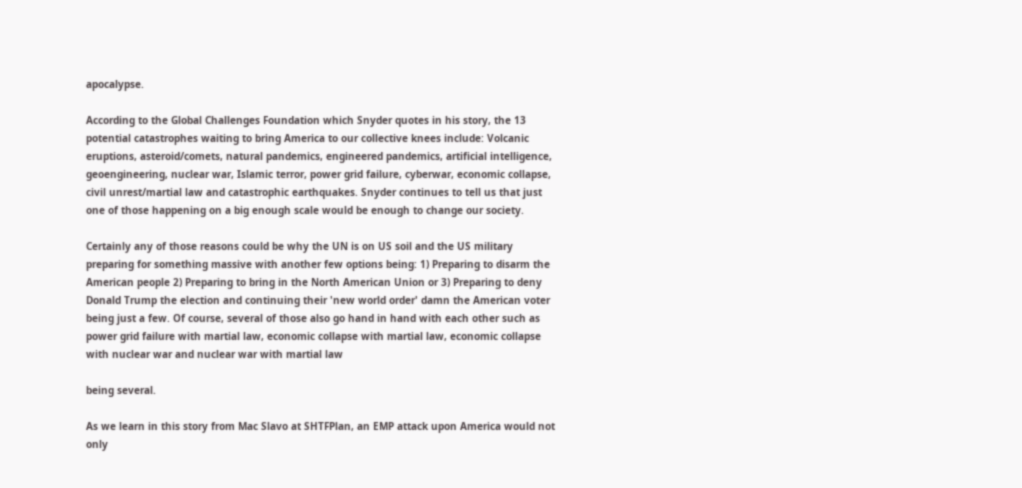apocalypse.

According to the Global Challenges Foundation which Snyder quotes in his story, the 13 potential catastrophes waiting to bring America to our collective knees include: Volcanic eruptions, asteroid/comets, natural pandemics, engineered pandemics, artificial intelligence, geoengineering, nuclear war, Islamic terror, power grid failure, cyberwar, economic collapse, civil unrest/martial law and catastrophic earthquakes. Snyder continues to tell us that just one of those happening on a big enough scale would be enough to change our society.

Certainly any of those reasons could be why the UN is on US soil and the US military preparing for something massive with another few options being: 1) Preparing to disarm the American people 2) Preparing to bring in the North American Union or 3) Preparing to deny Donald Trump the election and continuing their 'new world order' damn the American voter being just a few. Of course, several of those also go hand in hand with each other such as power grid failure with martial law, economic collapse with martial law, economic collapse with nuclear war and nuclear war with martial law

being several.

As we learn in this story from Mac Slavo at SHTFPlan, an EMP attack upon America would not only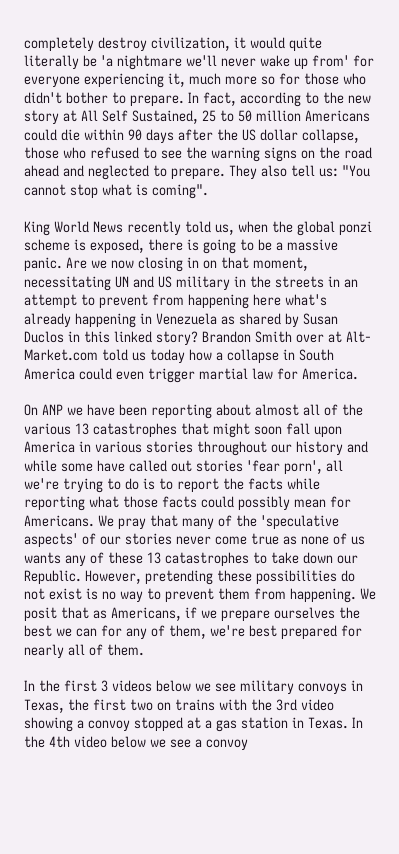completely destroy civilization, it would quite literally be 'a nightmare we'll never wake up from' for everyone experiencing it, much more so for those who didn't bother to prepare. In fact, according to the new story at All Self Sustained, 25 to 50 million Americans could die within 90 days after the US dollar collapse, those who refused to see the warning signs on the road ahead and neglected to prepare. They also tell us: "You cannot stop what is coming".

King World News recently told us, when the global ponzi scheme is exposed, there is going to be a massive panic. Are we now closing in on that moment, necessitating UN and US military in the streets in an attempt to prevent from happening here what's already happening in Venezuela as shared by Susan Duclos in this linked story? Brandon Smith over at Alt-Market.com told us today how a collapse in South America could even trigger martial law for America.

On ANP we have been reporting about almost all of the various 13 catastrophes that might soon fall upon America in various stories throughout our history and while some have called out stories 'fear porn', all we're trying to do is to report the facts while reporting what those facts could possibly mean for Americans. We pray that many of the 'speculative aspects' of our stories never come true as none of us wants any of these 13 catastrophes to take down our Republic. However, pretending these possibilities do not exist is no way to prevent them from happening. We posit that as Americans, if we prepare ourselves the best we can for any of them, we're best prepared for nearly all of them.

In the first 3 videos below we see military convoys in Texas, the first two on trains with the 3rd video showing a convoy stopped at a gas station in Texas. In the 4th video below we see a convoy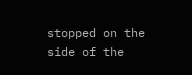stopped on the side of the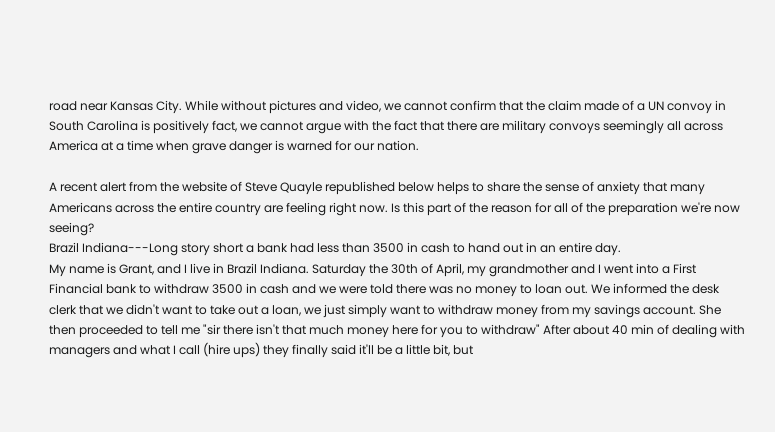road near Kansas City. While without pictures and video, we cannot confirm that the claim made of a UN convoy in South Carolina is positively fact, we cannot argue with the fact that there are military convoys seemingly all across America at a time when grave danger is warned for our nation.

A recent alert from the website of Steve Quayle republished below helps to share the sense of anxiety that many Americans across the entire country are feeling right now. Is this part of the reason for all of the preparation we're now seeing?
Brazil Indiana---Long story short a bank had less than 3500 in cash to hand out in an entire day.
My name is Grant, and I live in Brazil Indiana. Saturday the 30th of April, my grandmother and I went into a First Financial bank to withdraw 3500 in cash and we were told there was no money to loan out. We informed the desk clerk that we didn't want to take out a loan, we just simply want to withdraw money from my savings account. She then proceeded to tell me "sir there isn't that much money here for you to withdraw" After about 40 min of dealing with managers and what I call (hire ups) they finally said it'll be a little bit, but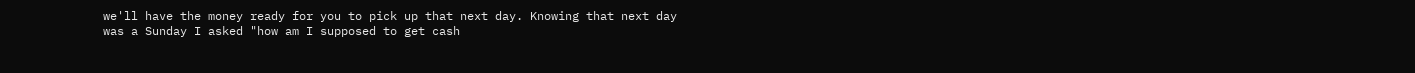we'll have the money ready for you to pick up that next day. Knowing that next day was a Sunday I asked "how am I supposed to get cash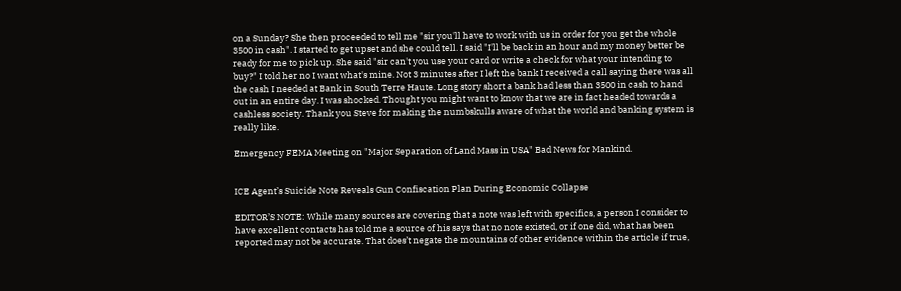on a Sunday? She then proceeded to tell me "sir you'll have to work with us in order for you get the whole 3500 in cash". I started to get upset and she could tell. I said "I'll be back in an hour and my money better be ready for me to pick up. She said "sir can't you use your card or write a check for what your intending to buy?" I told her no I want what's mine. Not 3 minutes after I left the bank I received a call saying there was all the cash I needed at Bank in South Terre Haute. Long story short a bank had less than 3500 in cash to hand out in an entire day. I was shocked. Thought you might want to know that we are in fact headed towards a cashless society. Thank you Steve for making the numbskulls aware of what the world and banking system is really like.

Emergency FEMA Meeting on "Major Separation of Land Mass in USA" Bad News for Mankind.


ICE Agent’s Suicide Note Reveals Gun Confiscation Plan During Economic Collapse

EDITOR’S NOTE: While many sources are covering that a note was left with specifics, a person I consider to have excellent contacts has told me a source of his says that no note existed, or if one did, what has been reported may not be accurate. That does’t negate the mountains of other evidence within the article if true,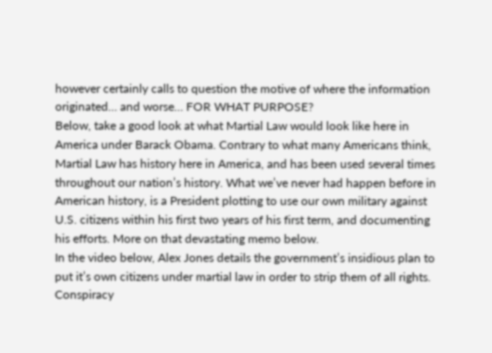however certainly calls to question the motive of where the information originated… and worse… FOR WHAT PURPOSE?
Below, take a good look at what Martial Law would look like here in America under Barack Obama. Contrary to what many Americans think, Martial Law has history here in America, and has been used several times throughout our nation’s history. What we’ve never had happen before in American history, is a President plotting to use our own military against U.S. citizens within his first two years of his first term, and documenting his efforts. More on that devastating memo below.
In the video below, Alex Jones details the government’s insidious plan to put it’s own citizens under martial law in order to strip them of all rights. Conspiracy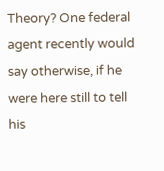Theory? One federal agent recently would say otherwise, if he were here still to tell his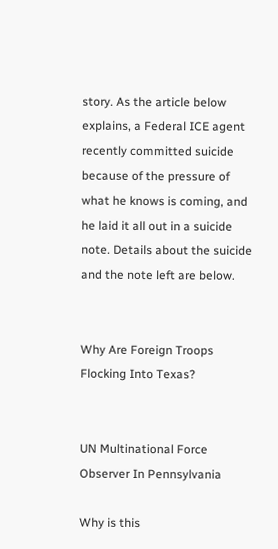story. As the article below explains, a Federal ICE agent recently committed suicide because of the pressure of what he knows is coming, and he laid it all out in a suicide note. Details about the suicide and the note left are below.


Why Are Foreign Troops Flocking Into Texas?


UN Multinational Force Observer In Pennsylvania

Why is this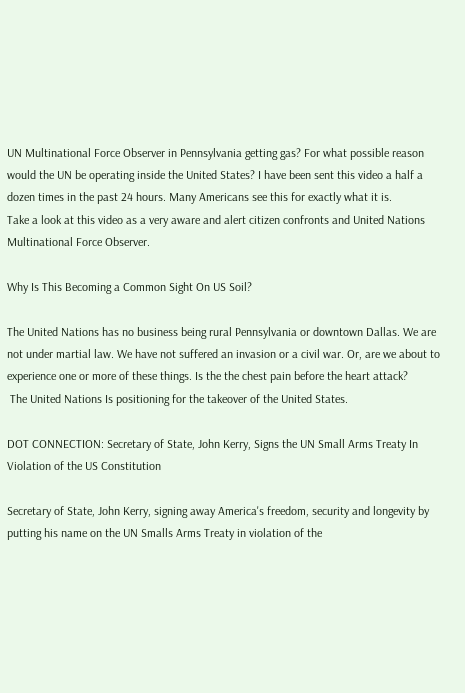UN Multinational Force Observer in Pennsylvania getting gas? For what possible reason would the UN be operating inside the United States? I have been sent this video a half a dozen times in the past 24 hours. Many Americans see this for exactly what it is.
Take a look at this video as a very aware and alert citizen confronts and United Nations Multinational Force Observer.

Why Is This Becoming a Common Sight On US Soil?

The United Nations has no business being rural Pennsylvania or downtown Dallas. We are not under martial law. We have not suffered an invasion or a civil war. Or, are we about to experience one or more of these things. Is the the chest pain before the heart attack?
 The United Nations Is positioning for the takeover of the United States.

DOT CONNECTION: Secretary of State, John Kerry, Signs the UN Small Arms Treaty In Violation of the US Constitution

Secretary of State, John Kerry, signing away America's freedom, security and longevity by putting his name on the UN Smalls Arms Treaty in violation of the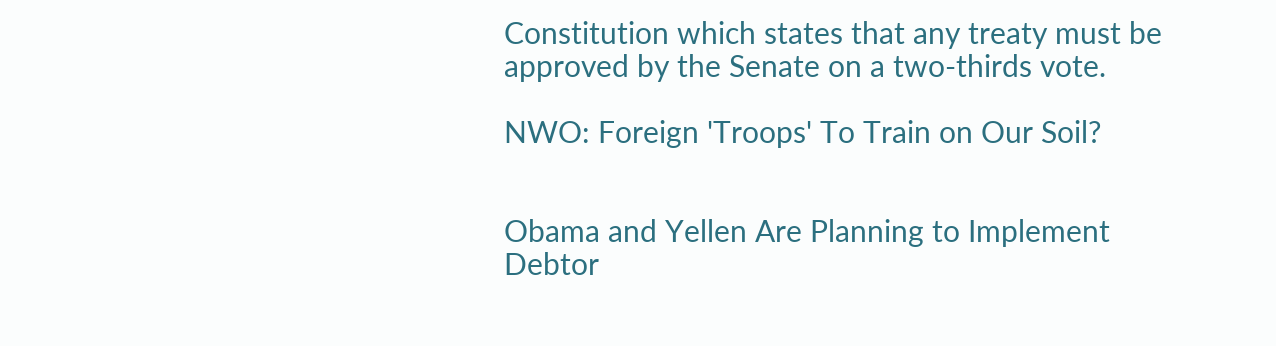Constitution which states that any treaty must be approved by the Senate on a two-thirds vote.

NWO: Foreign 'Troops' To Train on Our Soil?


Obama and Yellen Are Planning to Implement Debtor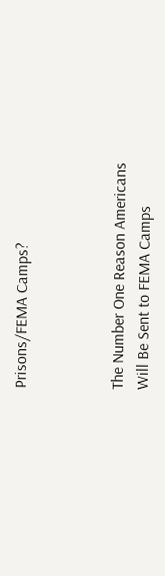Prisons/FEMA Camps?



The Number One Reason Americans Will Be Sent to FEMA Camps